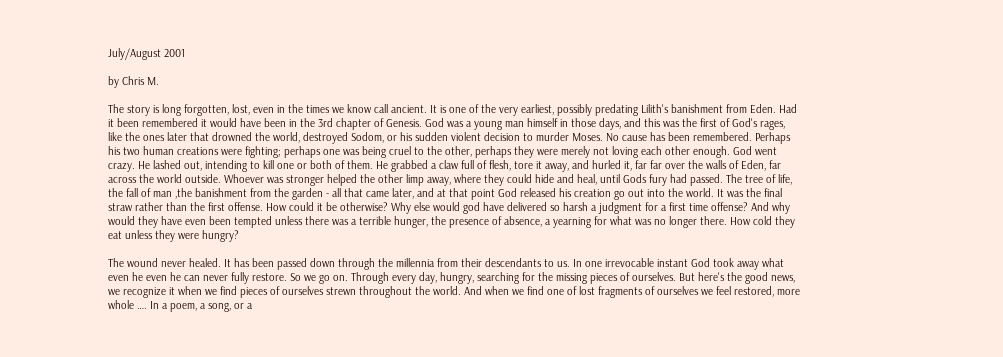July/August 2001

by Chris M.

The story is long forgotten, lost, even in the times we know call ancient. It is one of the very earliest, possibly predating Lilith's banishment from Eden. Had it been remembered it would have been in the 3rd chapter of Genesis. God was a young man himself in those days, and this was the first of God's rages, like the ones later that drowned the world, destroyed Sodom, or his sudden violent decision to murder Moses. No cause has been remembered. Perhaps his two human creations were fighting; perhaps one was being cruel to the other, perhaps they were merely not loving each other enough. God went crazy. He lashed out, intending to kill one or both of them. He grabbed a claw full of flesh, tore it away, and hurled it, far far over the walls of Eden, far across the world outside. Whoever was stronger helped the other limp away, where they could hide and heal, until Gods fury had passed. The tree of life, the fall of man ,the banishment from the garden - all that came later, and at that point God released his creation go out into the world. It was the final straw rather than the first offense. How could it be otherwise? Why else would god have delivered so harsh a judgment for a first time offense? And why would they have even been tempted unless there was a terrible hunger, the presence of absence, a yearning for what was no longer there. How cold they eat unless they were hungry?

The wound never healed. It has been passed down through the millennia from their descendants to us. In one irrevocable instant God took away what even he even he can never fully restore. So we go on. Through every day, hungry, searching for the missing pieces of ourselves. But here's the good news, we recognize it when we find pieces of ourselves strewn throughout the world. And when we find one of lost fragments of ourselves we feel restored, more whole …. In a poem, a song, or a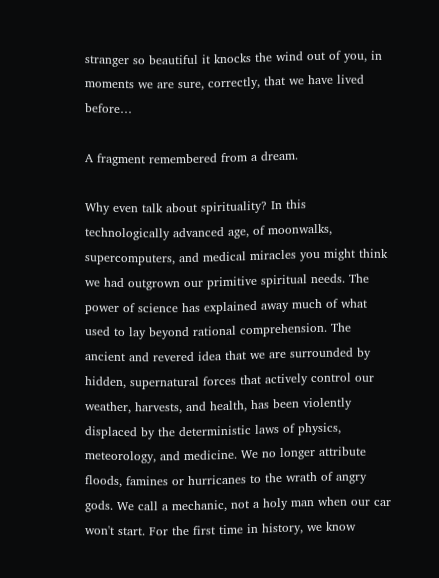stranger so beautiful it knocks the wind out of you, in moments we are sure, correctly, that we have lived before…

A fragment remembered from a dream.

Why even talk about spirituality? In this technologically advanced age, of moonwalks, supercomputers, and medical miracles you might think we had outgrown our primitive spiritual needs. The power of science has explained away much of what used to lay beyond rational comprehension. The ancient and revered idea that we are surrounded by hidden, supernatural forces that actively control our weather, harvests, and health, has been violently displaced by the deterministic laws of physics, meteorology, and medicine. We no longer attribute floods, famines or hurricanes to the wrath of angry gods. We call a mechanic, not a holy man when our car won't start. For the first time in history, we know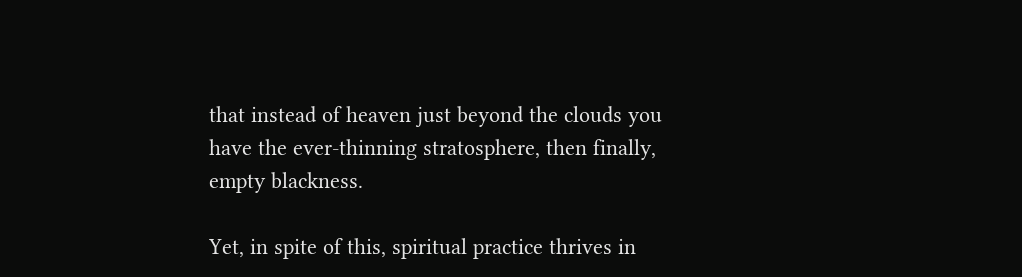that instead of heaven just beyond the clouds you have the ever-thinning stratosphere, then finally, empty blackness.

Yet, in spite of this, spiritual practice thrives in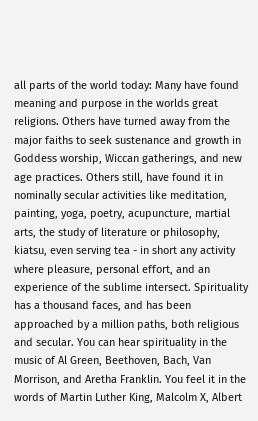all parts of the world today: Many have found meaning and purpose in the worlds great religions. Others have turned away from the major faiths to seek sustenance and growth in Goddess worship, Wiccan gatherings, and new age practices. Others still, have found it in nominally secular activities like meditation, painting, yoga, poetry, acupuncture, martial arts, the study of literature or philosophy, kiatsu, even serving tea - in short any activity where pleasure, personal effort, and an experience of the sublime intersect. Spirituality has a thousand faces, and has been approached by a million paths, both religious and secular. You can hear spirituality in the music of Al Green, Beethoven, Bach, Van Morrison, and Aretha Franklin. You feel it in the words of Martin Luther King, Malcolm X, Albert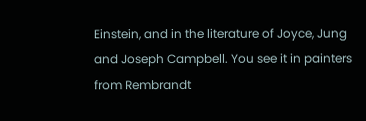Einstein, and in the literature of Joyce, Jung and Joseph Campbell. You see it in painters from Rembrandt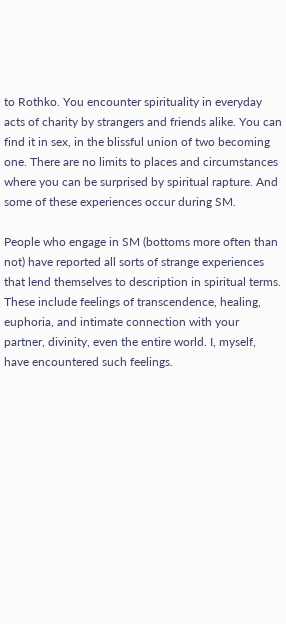to Rothko. You encounter spirituality in everyday acts of charity by strangers and friends alike. You can find it in sex, in the blissful union of two becoming one. There are no limits to places and circumstances where you can be surprised by spiritual rapture. And some of these experiences occur during SM.

People who engage in SM (bottoms more often than not) have reported all sorts of strange experiences that lend themselves to description in spiritual terms. These include feelings of transcendence, healing, euphoria, and intimate connection with your partner, divinity, even the entire world. I, myself, have encountered such feelings.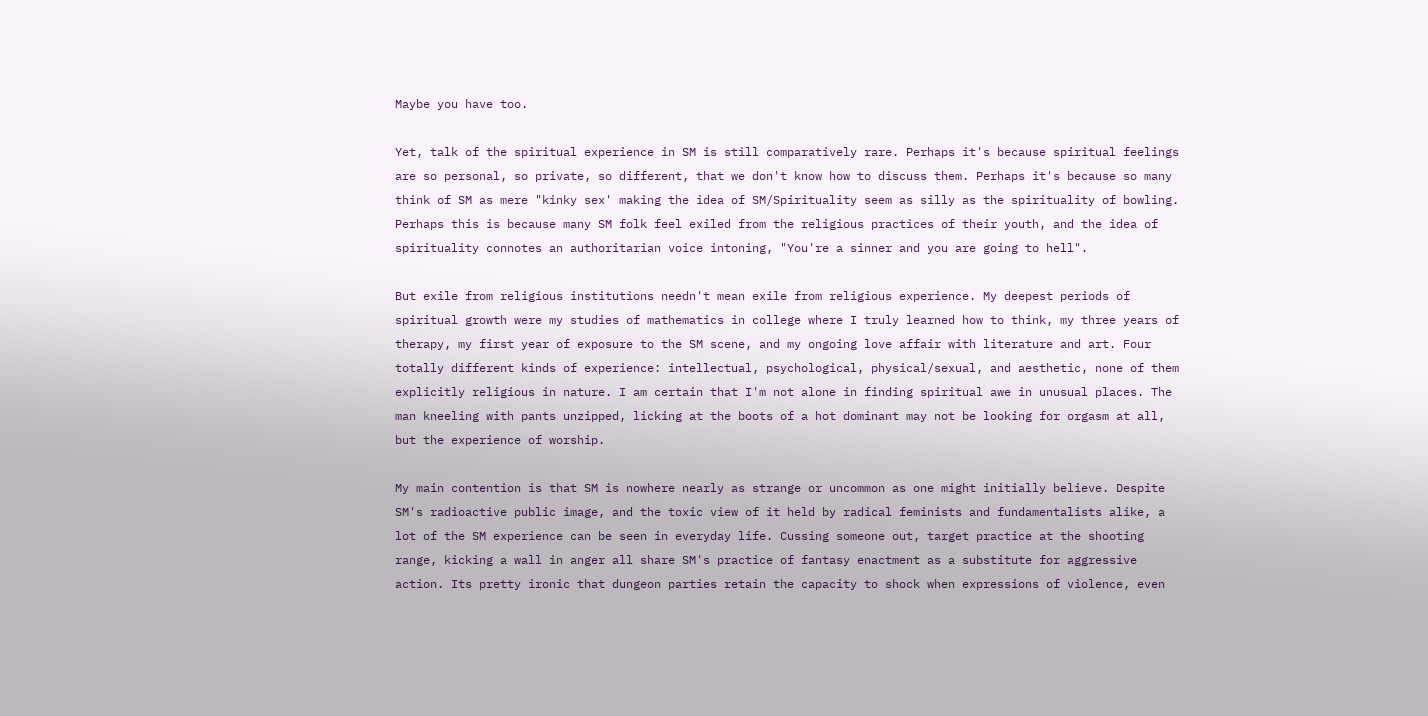Maybe you have too.

Yet, talk of the spiritual experience in SM is still comparatively rare. Perhaps it's because spiritual feelings are so personal, so private, so different, that we don't know how to discuss them. Perhaps it's because so many think of SM as mere "kinky sex' making the idea of SM/Spirituality seem as silly as the spirituality of bowling. Perhaps this is because many SM folk feel exiled from the religious practices of their youth, and the idea of spirituality connotes an authoritarian voice intoning, "You're a sinner and you are going to hell".

But exile from religious institutions needn't mean exile from religious experience. My deepest periods of spiritual growth were my studies of mathematics in college where I truly learned how to think, my three years of therapy, my first year of exposure to the SM scene, and my ongoing love affair with literature and art. Four totally different kinds of experience: intellectual, psychological, physical/sexual, and aesthetic, none of them explicitly religious in nature. I am certain that I'm not alone in finding spiritual awe in unusual places. The man kneeling with pants unzipped, licking at the boots of a hot dominant may not be looking for orgasm at all, but the experience of worship.

My main contention is that SM is nowhere nearly as strange or uncommon as one might initially believe. Despite SM's radioactive public image, and the toxic view of it held by radical feminists and fundamentalists alike, a lot of the SM experience can be seen in everyday life. Cussing someone out, target practice at the shooting range, kicking a wall in anger all share SM's practice of fantasy enactment as a substitute for aggressive action. Its pretty ironic that dungeon parties retain the capacity to shock when expressions of violence, even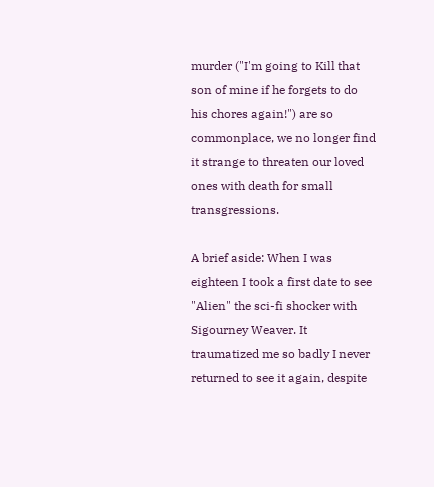murder ("I'm going to Kill that son of mine if he forgets to do his chores again!") are so commonplace, we no longer find it strange to threaten our loved ones with death for small transgressions.

A brief aside: When I was eighteen I took a first date to see "Alien" the sci-fi shocker with Sigourney Weaver. It traumatized me so badly I never returned to see it again, despite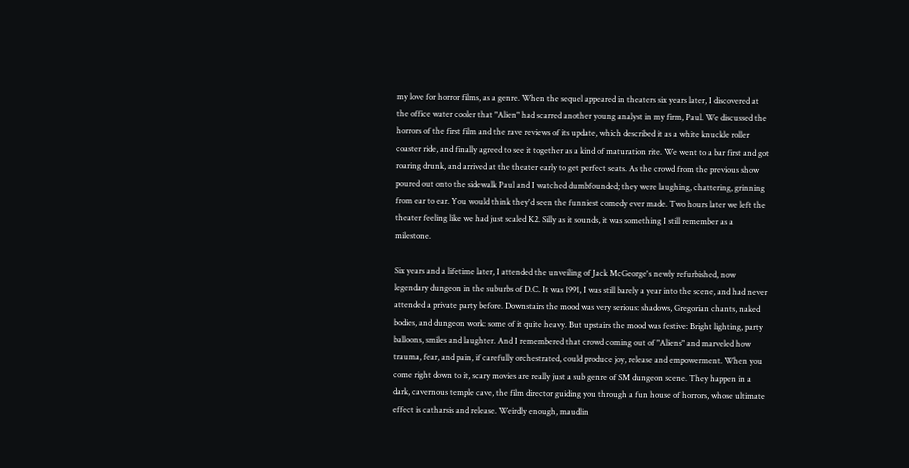my love for horror films, as a genre. When the sequel appeared in theaters six years later, I discovered at the office water cooler that "Alien" had scarred another young analyst in my firm, Paul. We discussed the horrors of the first film and the rave reviews of its update, which described it as a white knuckle roller coaster ride, and finally agreed to see it together as a kind of maturation rite. We went to a bar first and got roaring drunk, and arrived at the theater early to get perfect seats. As the crowd from the previous show poured out onto the sidewalk Paul and I watched dumbfounded; they were laughing, chattering, grinning from ear to ear. You would think they'd seen the funniest comedy ever made. Two hours later we left the theater feeling like we had just scaled K2. Silly as it sounds, it was something I still remember as a milestone.

Six years and a lifetime later, I attended the unveiling of Jack McGeorge's newly refurbished, now legendary dungeon in the suburbs of D.C. It was 1991, I was still barely a year into the scene, and had never attended a private party before. Downstairs the mood was very serious: shadows, Gregorian chants, naked bodies, and dungeon work: some of it quite heavy. But upstairs the mood was festive: Bright lighting, party balloons, smiles and laughter. And I remembered that crowd coming out of "Aliens" and marveled how trauma, fear, and pain, if carefully orchestrated, could produce joy, release and empowerment. When you come right down to it, scary movies are really just a sub genre of SM dungeon scene. They happen in a dark, cavernous temple cave, the film director guiding you through a fun house of horrors, whose ultimate effect is catharsis and release. Weirdly enough, maudlin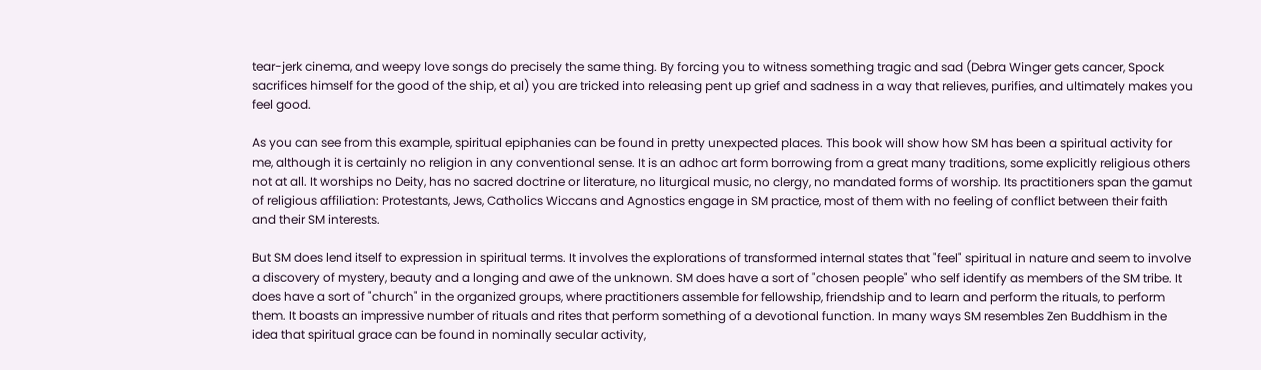tear-jerk cinema, and weepy love songs do precisely the same thing. By forcing you to witness something tragic and sad (Debra Winger gets cancer, Spock sacrifices himself for the good of the ship, et al) you are tricked into releasing pent up grief and sadness in a way that relieves, purifies, and ultimately makes you feel good.

As you can see from this example, spiritual epiphanies can be found in pretty unexpected places. This book will show how SM has been a spiritual activity for me, although it is certainly no religion in any conventional sense. It is an adhoc art form borrowing from a great many traditions, some explicitly religious others not at all. It worships no Deity, has no sacred doctrine or literature, no liturgical music, no clergy, no mandated forms of worship. Its practitioners span the gamut of religious affiliation: Protestants, Jews, Catholics Wiccans and Agnostics engage in SM practice, most of them with no feeling of conflict between their faith and their SM interests.

But SM does lend itself to expression in spiritual terms. It involves the explorations of transformed internal states that "feel" spiritual in nature and seem to involve a discovery of mystery, beauty and a longing and awe of the unknown. SM does have a sort of "chosen people" who self identify as members of the SM tribe. It does have a sort of "church" in the organized groups, where practitioners assemble for fellowship, friendship and to learn and perform the rituals, to perform them. It boasts an impressive number of rituals and rites that perform something of a devotional function. In many ways SM resembles Zen Buddhism in the idea that spiritual grace can be found in nominally secular activity,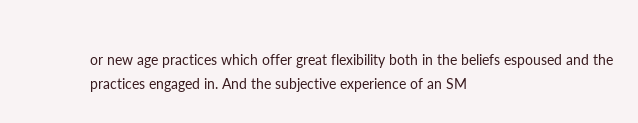or new age practices which offer great flexibility both in the beliefs espoused and the practices engaged in. And the subjective experience of an SM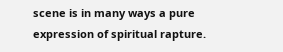scene is in many ways a pure expression of spiritual rapture.